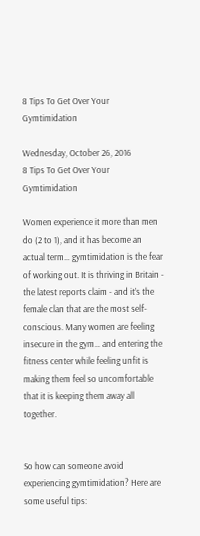8 Tips To Get Over Your Gymtimidation

Wednesday, October 26, 2016
8 Tips To Get Over Your Gymtimidation

Women experience it more than men do (2 to 1), and it has become an actual term… gymtimidation is the fear of working out. It is thriving in Britain - the latest reports claim - and it’s the female clan that are the most self-conscious. Many women are feeling insecure in the gym… and entering the fitness center while feeling unfit is making them feel so uncomfortable that it is keeping them away all together.


So how can someone avoid experiencing gymtimidation? Here are some useful tips: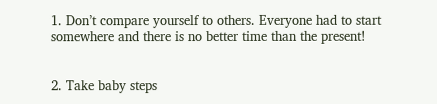1. Don’t compare yourself to others. Everyone had to start somewhere and there is no better time than the present!


2. Take baby steps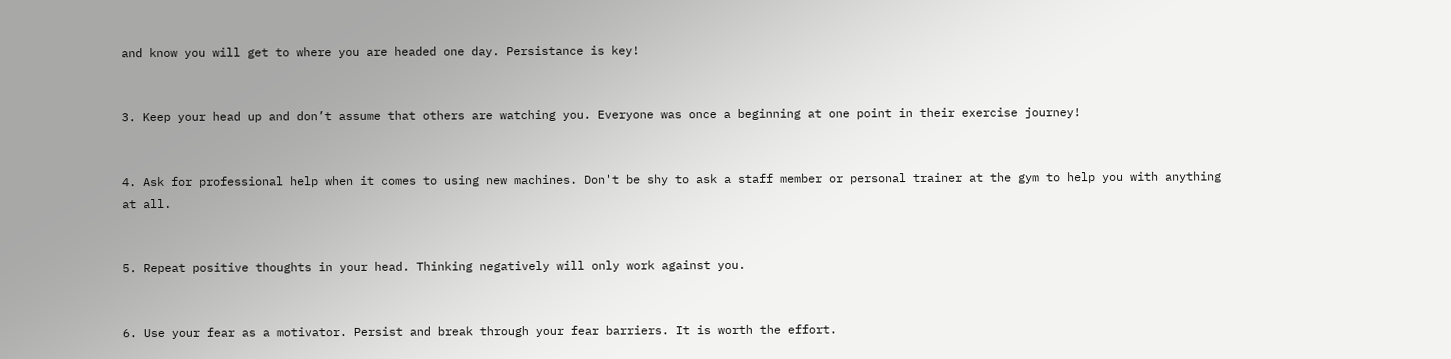and know you will get to where you are headed one day. Persistance is key!


3. Keep your head up and don’t assume that others are watching you. Everyone was once a beginning at one point in their exercise journey!


4. Ask for professional help when it comes to using new machines. Don't be shy to ask a staff member or personal trainer at the gym to help you with anything at all.


5. Repeat positive thoughts in your head. Thinking negatively will only work against you.


6. Use your fear as a motivator. Persist and break through your fear barriers. It is worth the effort.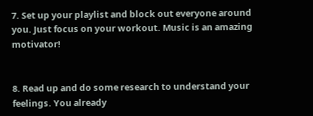7. Set up your playlist and block out everyone around you. Just focus on your workout. Music is an amazing motivator!


8. Read up and do some research to understand your feelings. You already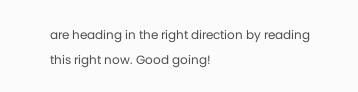are heading in the right direction by reading this right now. Good going!